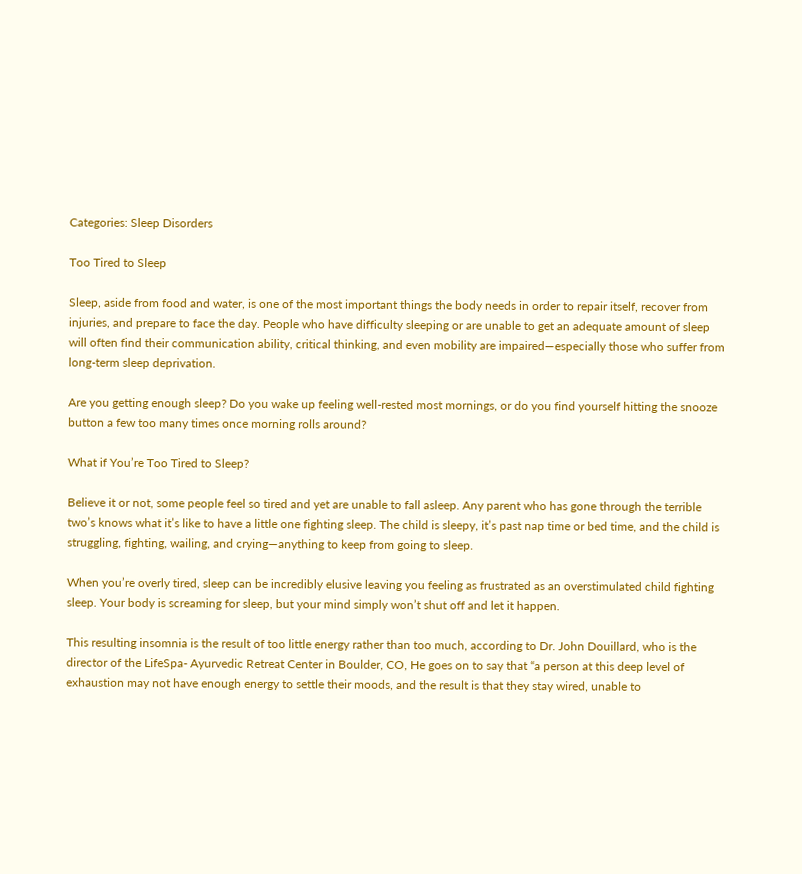Categories: Sleep Disorders

Too Tired to Sleep

Sleep, aside from food and water, is one of the most important things the body needs in order to repair itself, recover from injuries, and prepare to face the day. People who have difficulty sleeping or are unable to get an adequate amount of sleep will often find their communication ability, critical thinking, and even mobility are impaired—especially those who suffer from long-term sleep deprivation.

Are you getting enough sleep? Do you wake up feeling well-rested most mornings, or do you find yourself hitting the snooze button a few too many times once morning rolls around?

What if You’re Too Tired to Sleep?

Believe it or not, some people feel so tired and yet are unable to fall asleep. Any parent who has gone through the terrible two’s knows what it’s like to have a little one fighting sleep. The child is sleepy, it’s past nap time or bed time, and the child is struggling, fighting, wailing, and crying—anything to keep from going to sleep.

When you’re overly tired, sleep can be incredibly elusive leaving you feeling as frustrated as an overstimulated child fighting sleep. Your body is screaming for sleep, but your mind simply won’t shut off and let it happen.

This resulting insomnia is the result of too little energy rather than too much, according to Dr. John Douillard, who is the director of the LifeSpa- Ayurvedic Retreat Center in Boulder, CO, He goes on to say that “a person at this deep level of exhaustion may not have enough energy to settle their moods, and the result is that they stay wired, unable to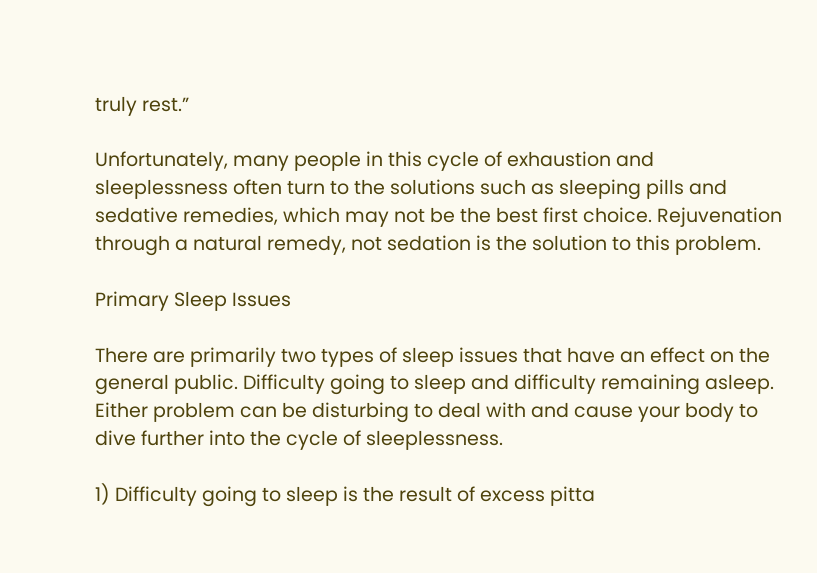truly rest.”

Unfortunately, many people in this cycle of exhaustion and sleeplessness often turn to the solutions such as sleeping pills and sedative remedies, which may not be the best first choice. Rejuvenation through a natural remedy, not sedation is the solution to this problem.

Primary Sleep Issues

There are primarily two types of sleep issues that have an effect on the general public. Difficulty going to sleep and difficulty remaining asleep. Either problem can be disturbing to deal with and cause your body to dive further into the cycle of sleeplessness.

1) Difficulty going to sleep is the result of excess pitta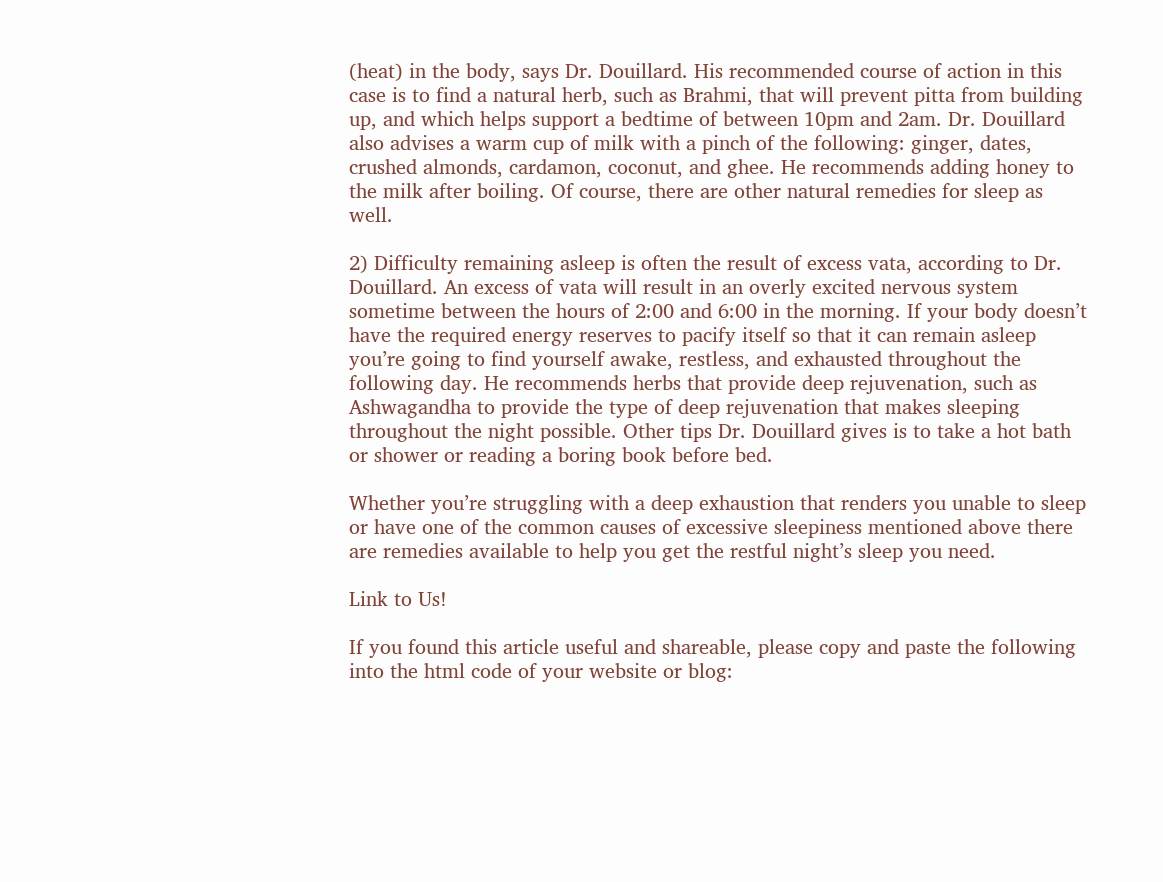(heat) in the body, says Dr. Douillard. His recommended course of action in this case is to find a natural herb, such as Brahmi, that will prevent pitta from building up, and which helps support a bedtime of between 10pm and 2am. Dr. Douillard also advises a warm cup of milk with a pinch of the following: ginger, dates, crushed almonds, cardamon, coconut, and ghee. He recommends adding honey to the milk after boiling. Of course, there are other natural remedies for sleep as well.

2) Difficulty remaining asleep is often the result of excess vata, according to Dr. Douillard. An excess of vata will result in an overly excited nervous system sometime between the hours of 2:00 and 6:00 in the morning. If your body doesn’t have the required energy reserves to pacify itself so that it can remain asleep you’re going to find yourself awake, restless, and exhausted throughout the following day. He recommends herbs that provide deep rejuvenation, such as Ashwagandha to provide the type of deep rejuvenation that makes sleeping throughout the night possible. Other tips Dr. Douillard gives is to take a hot bath or shower or reading a boring book before bed.

Whether you’re struggling with a deep exhaustion that renders you unable to sleep or have one of the common causes of excessive sleepiness mentioned above there are remedies available to help you get the restful night’s sleep you need.

Link to Us!

If you found this article useful and shareable, please copy and paste the following into the html code of your website or blog: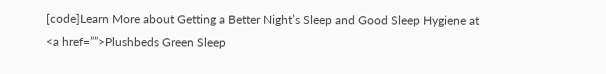[code]Learn More about Getting a Better Night’s Sleep and Good Sleep Hygiene at <a href=””>Plushbeds Green Sleep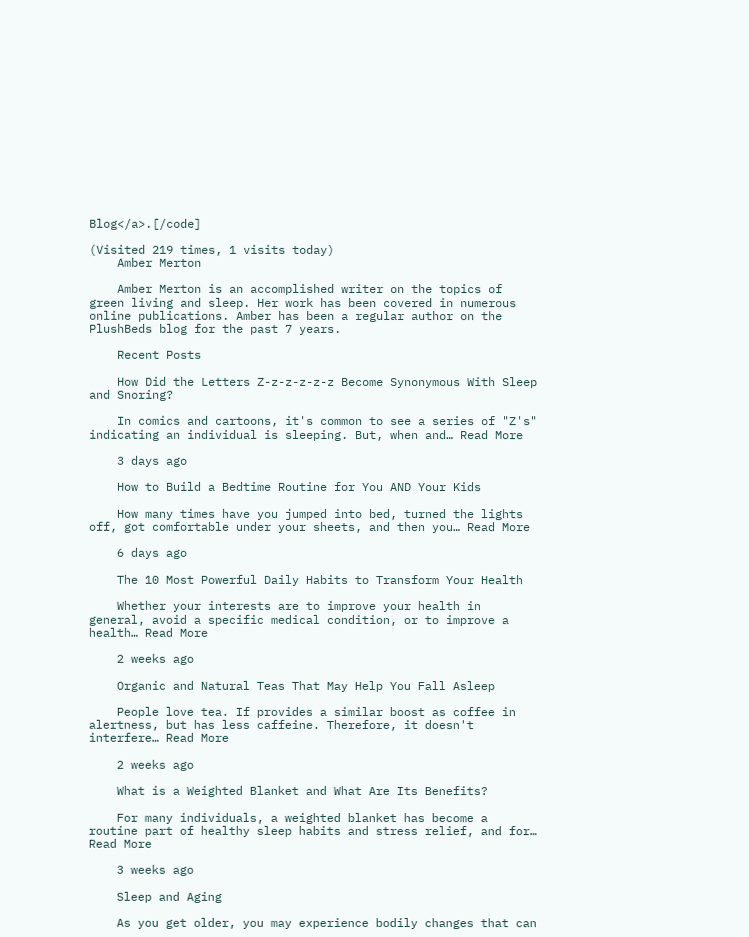Blog</a>.[/code]

(Visited 219 times, 1 visits today)
    Amber Merton

    Amber Merton is an accomplished writer on the topics of green living and sleep. Her work has been covered in numerous online publications. Amber has been a regular author on the PlushBeds blog for the past 7 years.

    Recent Posts

    How Did the Letters Z-z-z-z-z-z Become Synonymous With Sleep and Snoring?

    In comics and cartoons, it's common to see a series of "Z's" indicating an individual is sleeping. But, when and… Read More

    3 days ago

    How to Build a Bedtime Routine for You AND Your Kids

    How many times have you jumped into bed, turned the lights off, got comfortable under your sheets, and then you… Read More

    6 days ago

    The 10 Most Powerful Daily Habits to Transform Your Health

    Whether your interests are to improve your health in general, avoid a specific medical condition, or to improve a health… Read More

    2 weeks ago

    Organic and Natural Teas That May Help You Fall Asleep

    People love tea. If provides a similar boost as coffee in alertness, but has less caffeine. Therefore, it doesn't interfere… Read More

    2 weeks ago

    What is a Weighted Blanket and What Are Its Benefits?

    For many individuals, a weighted blanket has become a routine part of healthy sleep habits and stress relief, and for… Read More

    3 weeks ago

    Sleep and Aging

    As you get older, you may experience bodily changes that can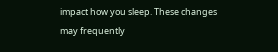impact how you sleep. These changes may frequently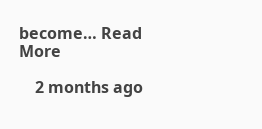become… Read More

    2 months ago